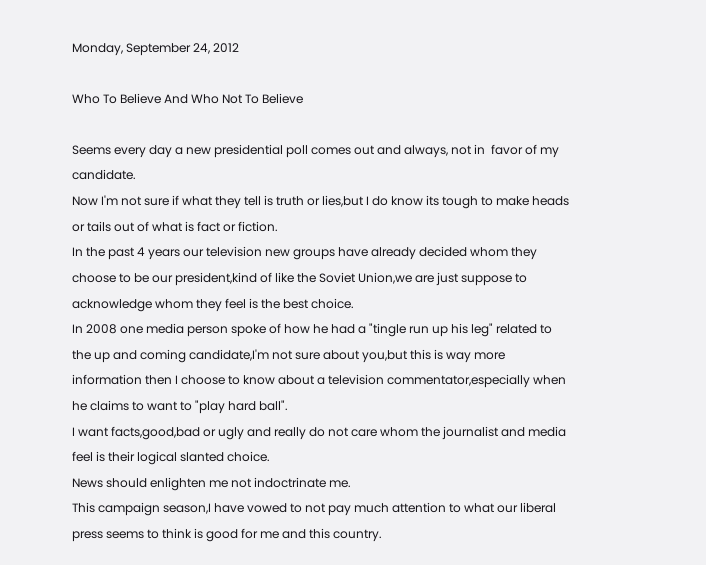Monday, September 24, 2012

Who To Believe And Who Not To Believe

Seems every day a new presidential poll comes out and always, not in  favor of my candidate.
Now I'm not sure if what they tell is truth or lies,but I do know its tough to make heads or tails out of what is fact or fiction.
In the past 4 years our television new groups have already decided whom they choose to be our president,kind of like the Soviet Union,we are just suppose to acknowledge whom they feel is the best choice.
In 2008 one media person spoke of how he had a "tingle run up his leg" related to the up and coming candidate,I'm not sure about you,but this is way more information then I choose to know about a television commentator,especially when he claims to want to "play hard ball".
I want facts,good,bad or ugly and really do not care whom the journalist and media feel is their logical slanted choice.
News should enlighten me not indoctrinate me.
This campaign season,I have vowed to not pay much attention to what our liberal press seems to think is good for me and this country.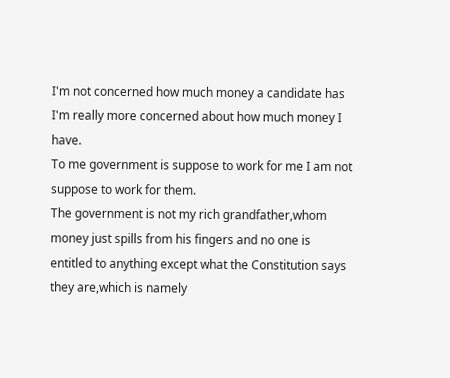I'm not concerned how much money a candidate has I'm really more concerned about how much money I have.
To me government is suppose to work for me I am not suppose to work for them.
The government is not my rich grandfather,whom money just spills from his fingers and no one is entitled to anything except what the Constitution says they are,which is namely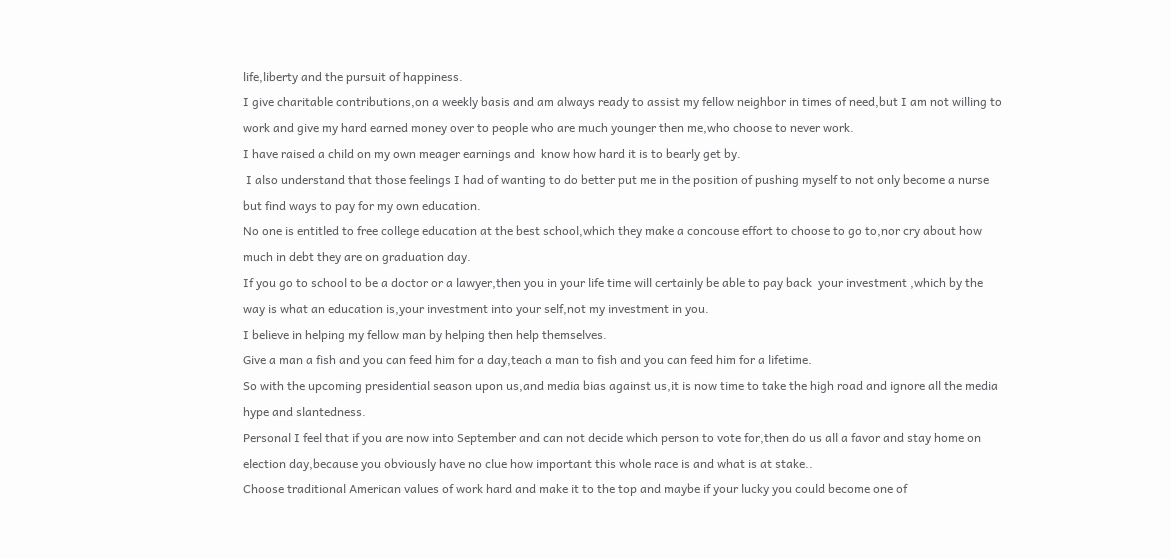life,liberty and the pursuit of happiness.
I give charitable contributions,on a weekly basis and am always ready to assist my fellow neighbor in times of need,but I am not willing to work and give my hard earned money over to people who are much younger then me,who choose to never work.
I have raised a child on my own meager earnings and  know how hard it is to bearly get by.
 I also understand that those feelings I had of wanting to do better put me in the position of pushing myself to not only become a nurse but find ways to pay for my own education.
No one is entitled to free college education at the best school,which they make a concouse effort to choose to go to,nor cry about how much in debt they are on graduation day.
If you go to school to be a doctor or a lawyer,then you in your life time will certainly be able to pay back  your investment ,which by the way is what an education is,your investment into your self,not my investment in you.
I believe in helping my fellow man by helping then help themselves.
Give a man a fish and you can feed him for a day,teach a man to fish and you can feed him for a lifetime.
So with the upcoming presidential season upon us,and media bias against us,it is now time to take the high road and ignore all the media hype and slantedness.
Personal I feel that if you are now into September and can not decide which person to vote for,then do us all a favor and stay home on election day,because you obviously have no clue how important this whole race is and what is at stake..
Choose traditional American values of work hard and make it to the top and maybe if your lucky you could become one of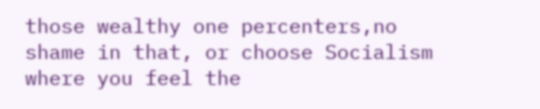those wealthy one percenters,no shame in that, or choose Socialism where you feel the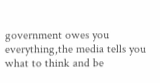government owes you everything,the media tells you what to think and be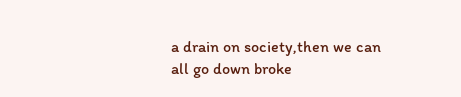a drain on society,then we can all go down broke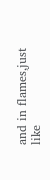and in flames,just like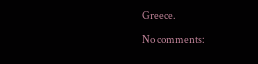Greece.

No comments: